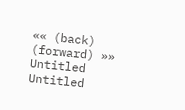«« (back) (forward) »»
Untitled Untitled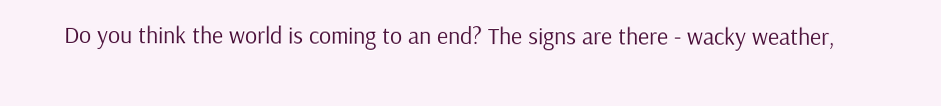Do you think the world is coming to an end? The signs are there - wacky weather,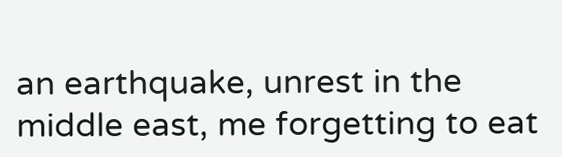an earthquake, unrest in the middle east, me forgetting to eat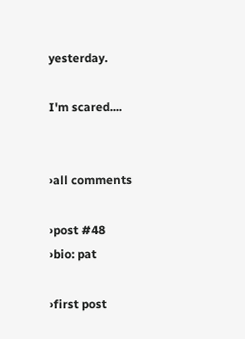yesterday.

I'm scared....


›all comments

›post #48
›bio: pat

›first post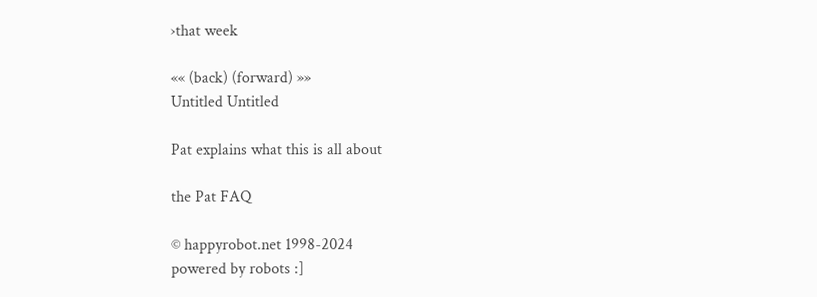›that week

«« (back) (forward) »»
Untitled Untitled

Pat explains what this is all about

the Pat FAQ

© happyrobot.net 1998-2024
powered by robots :]